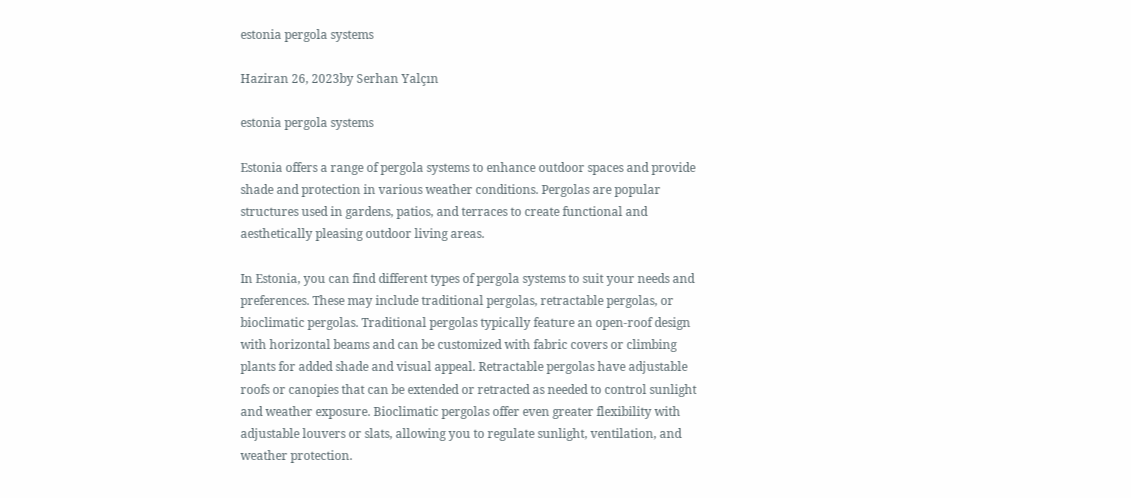estonia pergola systems

Haziran 26, 2023by Serhan Yalçın

estonia pergola systems

Estonia offers a range of pergola systems to enhance outdoor spaces and provide shade and protection in various weather conditions. Pergolas are popular structures used in gardens, patios, and terraces to create functional and aesthetically pleasing outdoor living areas.

In Estonia, you can find different types of pergola systems to suit your needs and preferences. These may include traditional pergolas, retractable pergolas, or bioclimatic pergolas. Traditional pergolas typically feature an open-roof design with horizontal beams and can be customized with fabric covers or climbing plants for added shade and visual appeal. Retractable pergolas have adjustable roofs or canopies that can be extended or retracted as needed to control sunlight and weather exposure. Bioclimatic pergolas offer even greater flexibility with adjustable louvers or slats, allowing you to regulate sunlight, ventilation, and weather protection.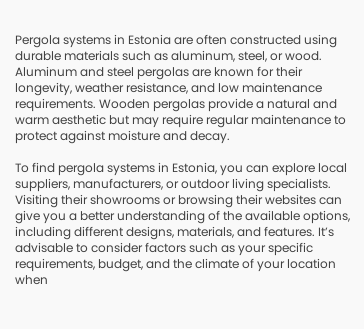Pergola systems in Estonia are often constructed using durable materials such as aluminum, steel, or wood. Aluminum and steel pergolas are known for their longevity, weather resistance, and low maintenance requirements. Wooden pergolas provide a natural and warm aesthetic but may require regular maintenance to protect against moisture and decay.

To find pergola systems in Estonia, you can explore local suppliers, manufacturers, or outdoor living specialists. Visiting their showrooms or browsing their websites can give you a better understanding of the available options, including different designs, materials, and features. It’s advisable to consider factors such as your specific requirements, budget, and the climate of your location when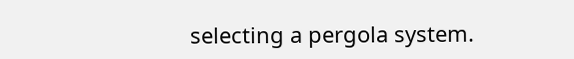selecting a pergola system.